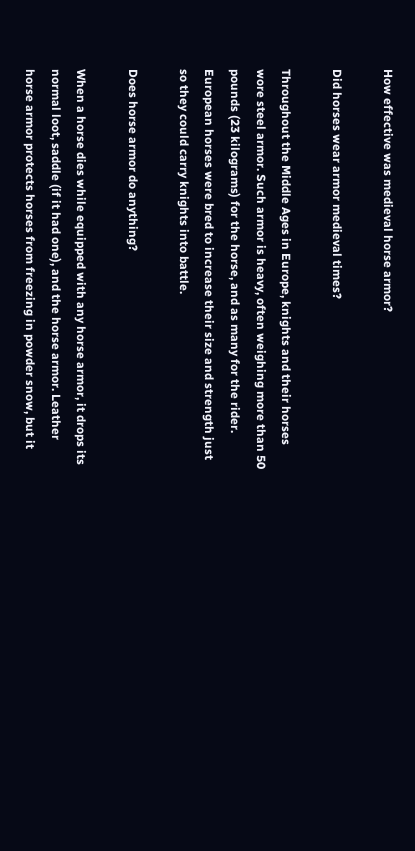How effective was medieval horse armor?

Did horses wear armor medieval times?

Throughout the Middle Ages in Europe, knights and their horses wore steel armor. Such armor is heavy, often weighing more than 50 pounds (23 kilograms) for the horse, and as many for the rider. European horses were bred to increase their size and strength just so they could carry knights into battle.

Does horse armor do anything?

When a horse dies while equipped with any horse armor, it drops its normal loot, saddle (if it had one), and the horse armor. Leather horse armor protects horses from freezing in powder snow, but it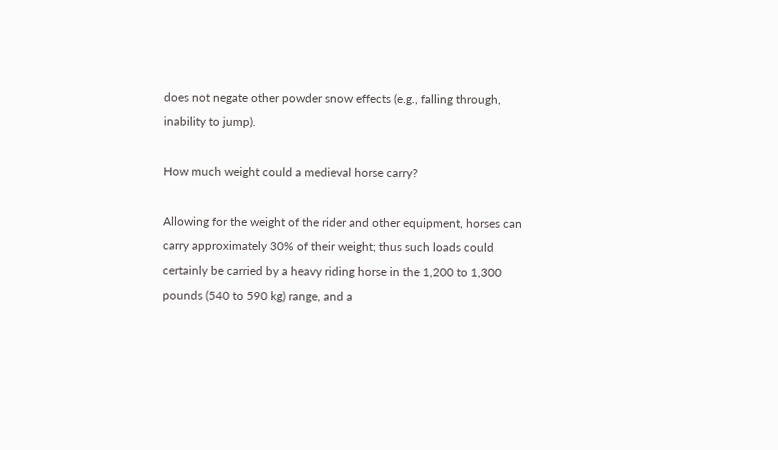does not negate other powder snow effects (e.g., falling through, inability to jump).

How much weight could a medieval horse carry?

Allowing for the weight of the rider and other equipment, horses can carry approximately 30% of their weight; thus such loads could certainly be carried by a heavy riding horse in the 1,200 to 1,300 pounds (540 to 590 kg) range, and a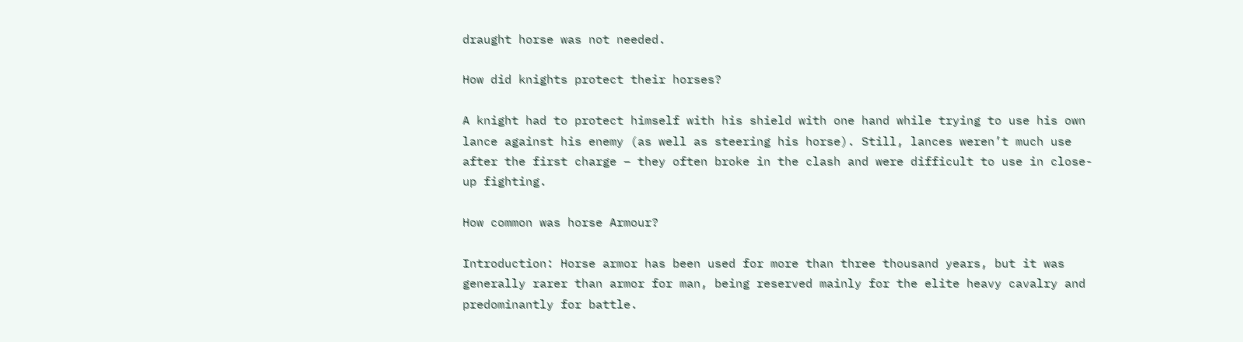draught horse was not needed.

How did knights protect their horses?

A knight had to protect himself with his shield with one hand while trying to use his own lance against his enemy (as well as steering his horse). Still, lances weren’t much use after the first charge – they often broke in the clash and were difficult to use in close-up fighting.

How common was horse Armour?

Introduction: Horse armor has been used for more than three thousand years, but it was generally rarer than armor for man, being reserved mainly for the elite heavy cavalry and predominantly for battle.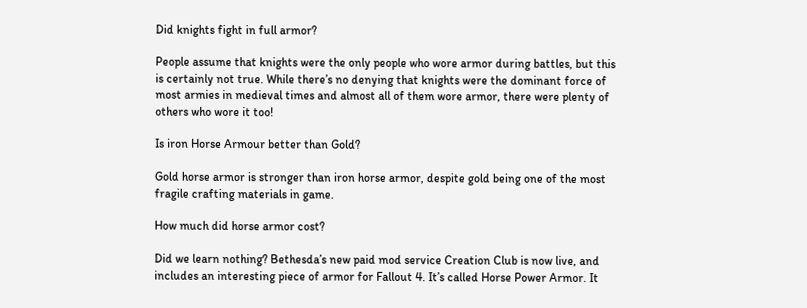Did knights fight in full armor?

People assume that knights were the only people who wore armor during battles, but this is certainly not true. While there’s no denying that knights were the dominant force of most armies in medieval times and almost all of them wore armor, there were plenty of others who wore it too!

Is iron Horse Armour better than Gold?

Gold horse armor is stronger than iron horse armor, despite gold being one of the most fragile crafting materials in game.

How much did horse armor cost?

Did we learn nothing? Bethesda’s new paid mod service Creation Club is now live, and includes an interesting piece of armor for Fallout 4. It’s called Horse Power Armor. It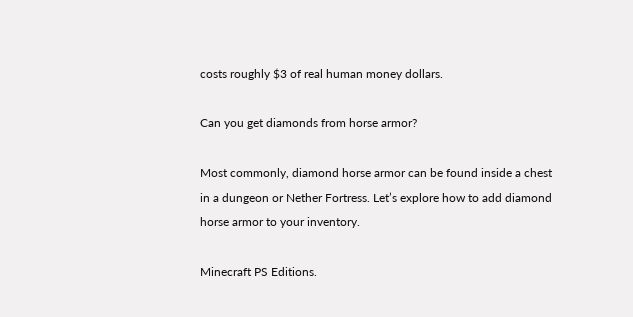costs roughly $3 of real human money dollars.

Can you get diamonds from horse armor?

Most commonly, diamond horse armor can be found inside a chest in a dungeon or Nether Fortress. Let’s explore how to add diamond horse armor to your inventory.

Minecraft PS Editions.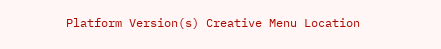Platform Version(s) Creative Menu Location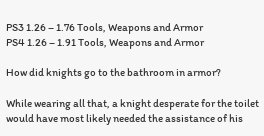PS3 1.26 – 1.76 Tools, Weapons and Armor
PS4 1.26 – 1.91 Tools, Weapons and Armor

How did knights go to the bathroom in armor?

While wearing all that, a knight desperate for the toilet would have most likely needed the assistance of his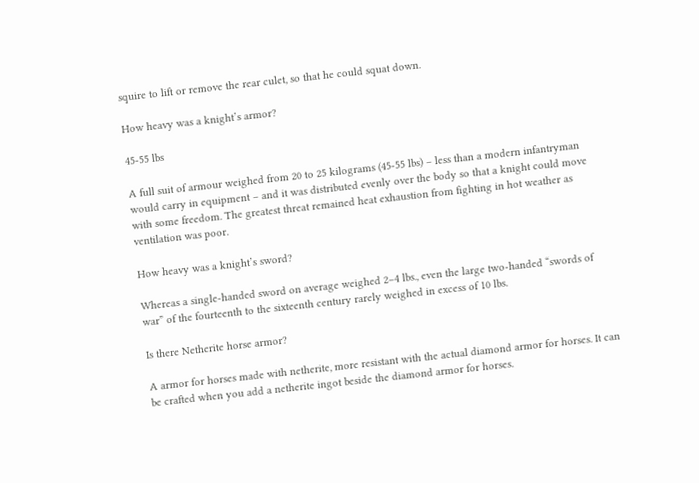squire to lift or remove the rear culet, so that he could squat down.

How heavy was a knight’s armor?

45-55 lbs

A full suit of armour weighed from 20 to 25 kilograms (45-55 lbs) – less than a modern infantryman would carry in equipment – and it was distributed evenly over the body so that a knight could move with some freedom. The greatest threat remained heat exhaustion from fighting in hot weather as ventilation was poor.

How heavy was a knight’s sword?

Whereas a single-handed sword on average weighed 2–4 lbs., even the large two-handed “swords of war” of the fourteenth to the sixteenth century rarely weighed in excess of 10 lbs.

Is there Netherite horse armor?

A armor for horses made with netherite, more resistant with the actual diamond armor for horses. It can be crafted when you add a netherite ingot beside the diamond armor for horses.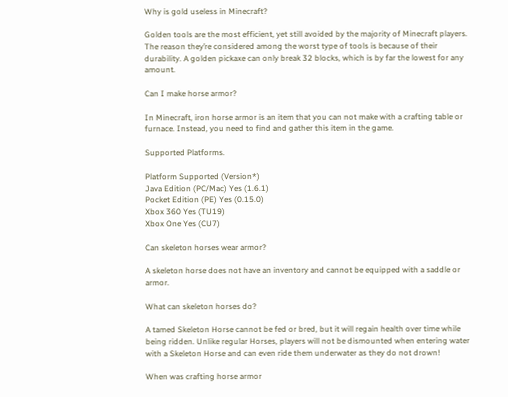Why is gold useless in Minecraft?

Golden tools are the most efficient, yet still avoided by the majority of Minecraft players. The reason they’re considered among the worst type of tools is because of their durability. A golden pickaxe can only break 32 blocks, which is by far the lowest for any amount.

Can I make horse armor?

In Minecraft, iron horse armor is an item that you can not make with a crafting table or furnace. Instead, you need to find and gather this item in the game.

Supported Platforms.

Platform Supported (Version*)
Java Edition (PC/Mac) Yes (1.6.1)
Pocket Edition (PE) Yes (0.15.0)
Xbox 360 Yes (TU19)
Xbox One Yes (CU7)

Can skeleton horses wear armor?

A skeleton horse does not have an inventory and cannot be equipped with a saddle or armor.

What can skeleton horses do?

A tamed Skeleton Horse cannot be fed or bred, but it will regain health over time while being ridden. Unlike regular Horses, players will not be dismounted when entering water with a Skeleton Horse and can even ride them underwater as they do not drown!

When was crafting horse armor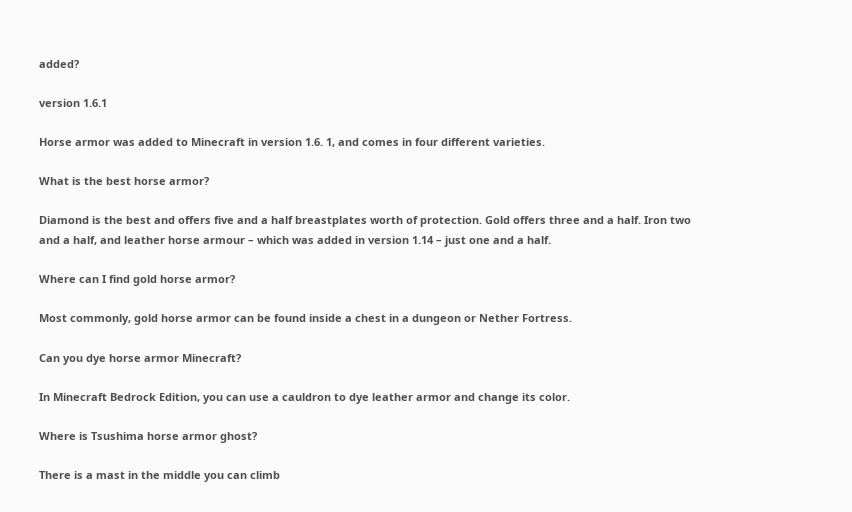added?

version 1.6.1

Horse armor was added to Minecraft in version 1.6. 1, and comes in four different varieties.

What is the best horse armor?

Diamond is the best and offers five and a half breastplates worth of protection. Gold offers three and a half. Iron two and a half, and leather horse armour – which was added in version 1.14 – just one and a half.

Where can I find gold horse armor?

Most commonly, gold horse armor can be found inside a chest in a dungeon or Nether Fortress.

Can you dye horse armor Minecraft?

In Minecraft Bedrock Edition, you can use a cauldron to dye leather armor and change its color.

Where is Tsushima horse armor ghost?

There is a mast in the middle you can climb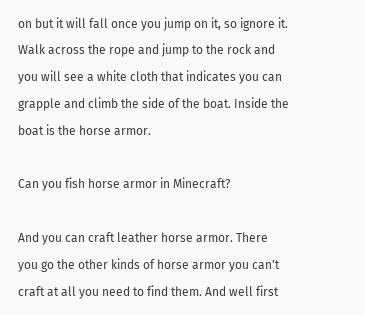on but it will fall once you jump on it, so ignore it. Walk across the rope and jump to the rock and you will see a white cloth that indicates you can grapple and climb the side of the boat. Inside the boat is the horse armor.

Can you fish horse armor in Minecraft?

And you can craft leather horse armor. There you go the other kinds of horse armor you can't craft at all you need to find them. And well first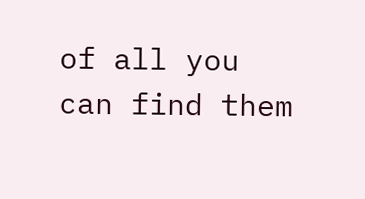of all you can find them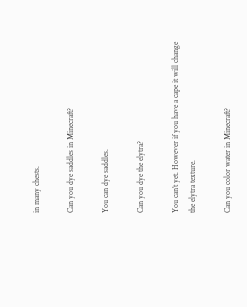in many chests.

Can you dye saddles in Minecraft?

You can dye saddles.

Can you dye the elytra?

You can’t yet. However if you have a cape it will change the elytra texture.

Can you color water in Minecraft?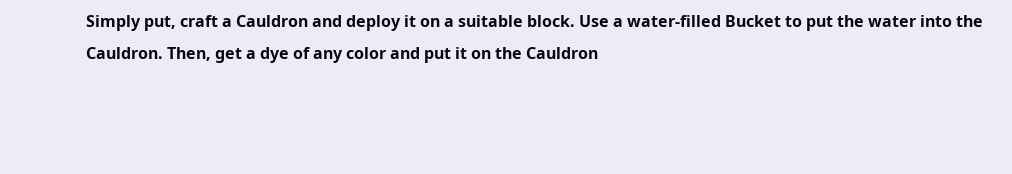Simply put, craft a Cauldron and deploy it on a suitable block. Use a water-filled Bucket to put the water into the Cauldron. Then, get a dye of any color and put it on the Cauldron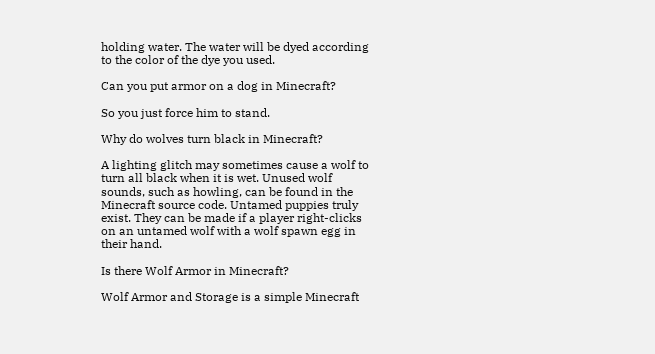holding water. The water will be dyed according to the color of the dye you used.

Can you put armor on a dog in Minecraft?

So you just force him to stand.

Why do wolves turn black in Minecraft?

A lighting glitch may sometimes cause a wolf to turn all black when it is wet. Unused wolf sounds, such as howling, can be found in the Minecraft source code. Untamed puppies truly exist. They can be made if a player right-clicks on an untamed wolf with a wolf spawn egg in their hand.

Is there Wolf Armor in Minecraft?

Wolf Armor and Storage is a simple Minecraft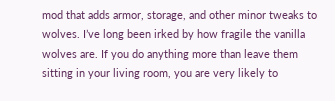mod that adds armor, storage, and other minor tweaks to wolves. I’ve long been irked by how fragile the vanilla wolves are. If you do anything more than leave them sitting in your living room, you are very likely to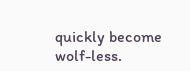quickly become wolf-less.